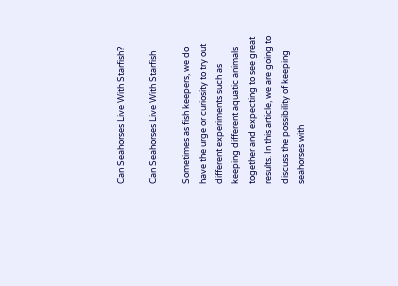Can Seahorses Live With Starfish?

Can Seahorses Live With Starfish

Sometimes as fish keepers, we do have the urge or curiosity to try out different experiments such as keeping different aquatic animals together and expecting to see great results. In this article, we are going to discuss the possibility of keeping seahorses with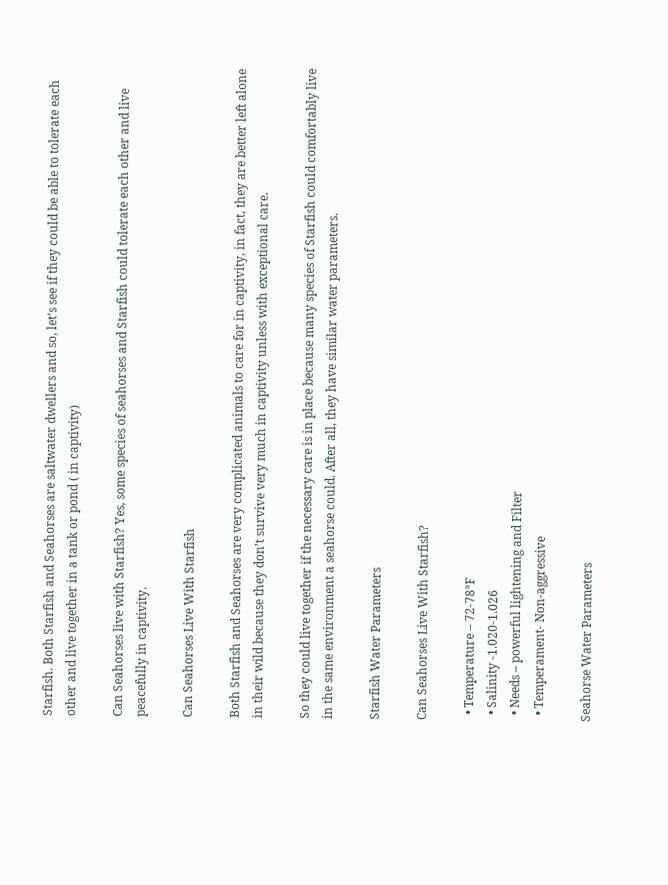Starfish. Both Starfish and Seahorses are saltwater dwellers and so, let’s see if they could be able to tolerate each other and live together in a tank or pond ( in captivity)

Can Seahorses live with Starfish? Yes, some species of seahorses and Starfish could tolerate each other and live peacefully in captivity.

Can Seahorses Live With Starfish

Both Starfish and Seahorses are very complicated animals to care for in captivity, in fact, they are better left alone in their wild because they don’t survive very much in captivity unless with exceptional care.

So they could live together if the necessary care is in place because many species of Starfish could comfortably live in the same environment a seahorse could. After all, they have similar water parameters.

Starfish Water Parameters

Can Seahorses Live With Starfish?

  • Temperature – 72-78°F
  • Salinity -1.020-1.026
  • Needs – powerful lightening and Filter
  • Temperament- Non-aggressive

Seahorse Water Parameters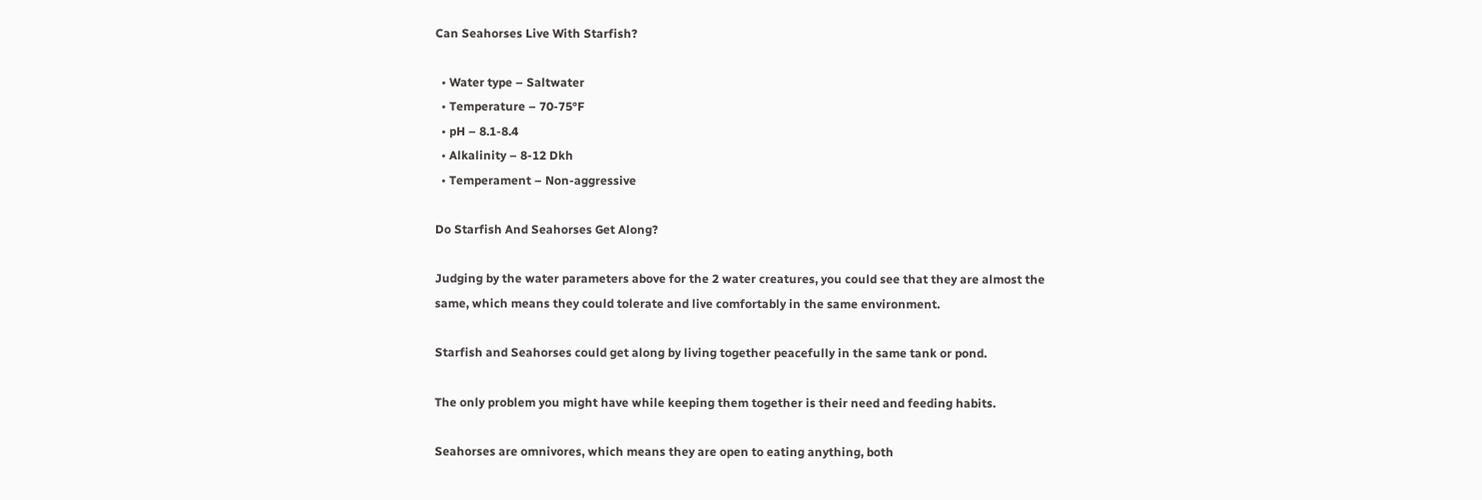Can Seahorses Live With Starfish?

  • Water type – Saltwater
  • Temperature – 70-75°F
  • pH – 8.1-8.4
  • Alkalinity – 8-12 Dkh
  • Temperament – Non-aggressive

Do Starfish And Seahorses Get Along?

Judging by the water parameters above for the 2 water creatures, you could see that they are almost the same, which means they could tolerate and live comfortably in the same environment.

Starfish and Seahorses could get along by living together peacefully in the same tank or pond.

The only problem you might have while keeping them together is their need and feeding habits.

Seahorses are omnivores, which means they are open to eating anything, both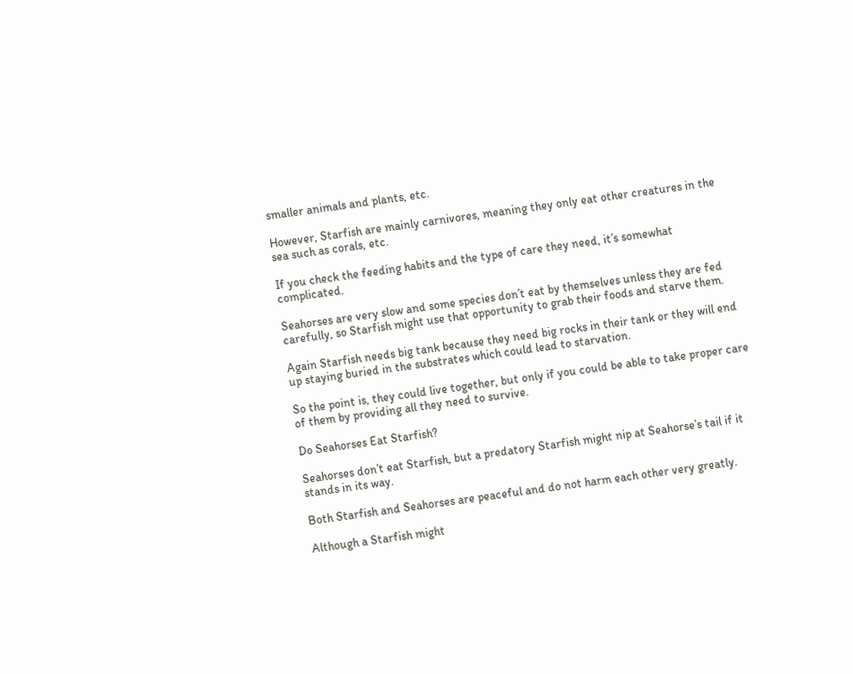smaller animals and plants, etc.

However, Starfish are mainly carnivores, meaning they only eat other creatures in the sea such as corals, etc.

If you check the feeding habits and the type of care they need, it’s somewhat complicated.

Seahorses are very slow and some species don’t eat by themselves unless they are fed carefully, so Starfish might use that opportunity to grab their foods and starve them.

Again Starfish needs big tank because they need big rocks in their tank or they will end up staying buried in the substrates which could lead to starvation.

So the point is, they could live together, but only if you could be able to take proper care of them by providing all they need to survive.

Do Seahorses Eat Starfish?

Seahorses don’t eat Starfish, but a predatory Starfish might nip at Seahorse’s tail if it stands in its way.

Both Starfish and Seahorses are peaceful and do not harm each other very greatly.

Although a Starfish might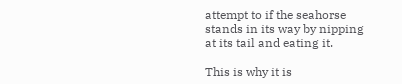attempt to if the seahorse stands in its way by nipping at its tail and eating it.

This is why it is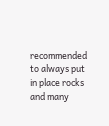recommended to always put in place rocks and many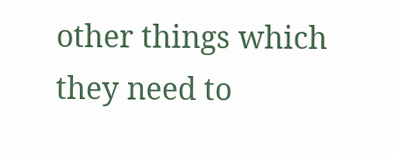other things which they need to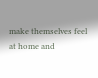make themselves feel at home and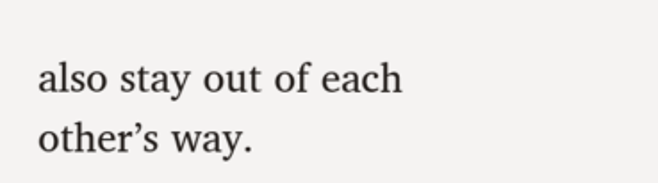also stay out of each other’s way.